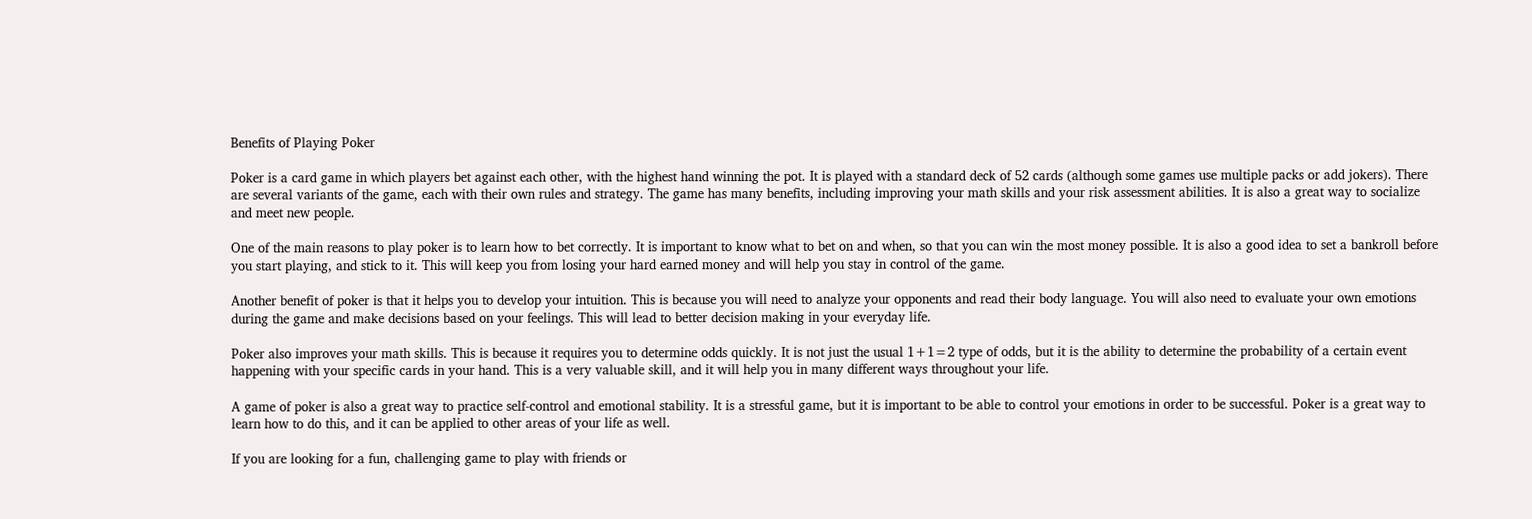Benefits of Playing Poker

Poker is a card game in which players bet against each other, with the highest hand winning the pot. It is played with a standard deck of 52 cards (although some games use multiple packs or add jokers). There are several variants of the game, each with their own rules and strategy. The game has many benefits, including improving your math skills and your risk assessment abilities. It is also a great way to socialize and meet new people.

One of the main reasons to play poker is to learn how to bet correctly. It is important to know what to bet on and when, so that you can win the most money possible. It is also a good idea to set a bankroll before you start playing, and stick to it. This will keep you from losing your hard earned money and will help you stay in control of the game.

Another benefit of poker is that it helps you to develop your intuition. This is because you will need to analyze your opponents and read their body language. You will also need to evaluate your own emotions during the game and make decisions based on your feelings. This will lead to better decision making in your everyday life.

Poker also improves your math skills. This is because it requires you to determine odds quickly. It is not just the usual 1+1=2 type of odds, but it is the ability to determine the probability of a certain event happening with your specific cards in your hand. This is a very valuable skill, and it will help you in many different ways throughout your life.

A game of poker is also a great way to practice self-control and emotional stability. It is a stressful game, but it is important to be able to control your emotions in order to be successful. Poker is a great way to learn how to do this, and it can be applied to other areas of your life as well.

If you are looking for a fun, challenging game to play with friends or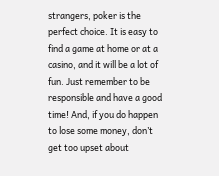strangers, poker is the perfect choice. It is easy to find a game at home or at a casino, and it will be a lot of fun. Just remember to be responsible and have a good time! And, if you do happen to lose some money, don’t get too upset about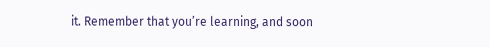it. Remember that you’re learning, and soon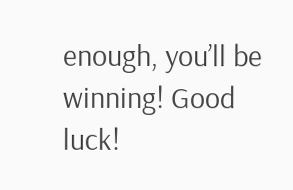enough, you’ll be winning! Good luck!